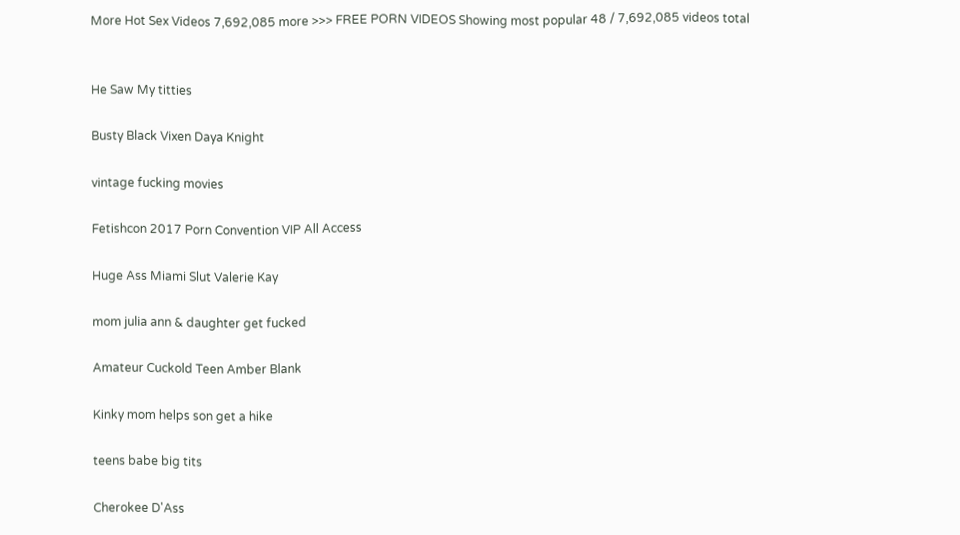More Hot Sex Videos 7,692,085 more >>> FREE PORN VIDEOS Showing most popular 48 / 7,692,085 videos total


He Saw My titties

Busty Black Vixen Daya Knight

vintage fucking movies

Fetishcon 2017 Porn Convention VIP All Access

Huge Ass Miami Slut Valerie Kay

mom julia ann & daughter get fucked

Amateur Cuckold Teen Amber Blank

Kinky mom helps son get a hike

teens babe big tits

Cherokee D'Ass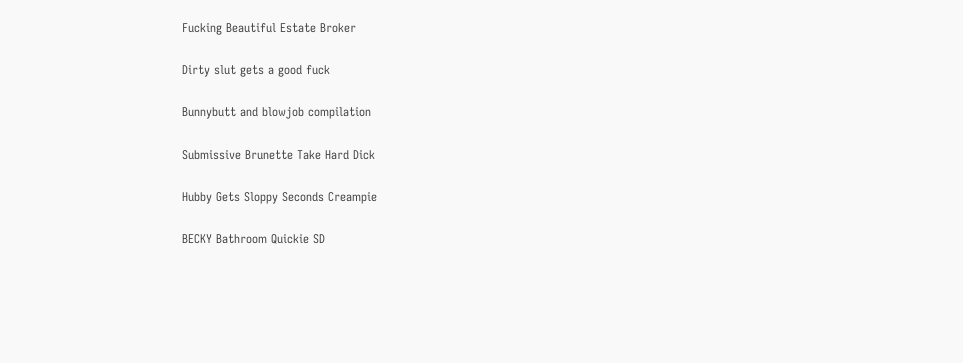Fucking Beautiful Estate Broker

Dirty slut gets a good fuck

Bunnybutt and blowjob compilation

Submissive Brunette Take Hard Dick

Hubby Gets Sloppy Seconds Creampie

BECKY Bathroom Quickie SD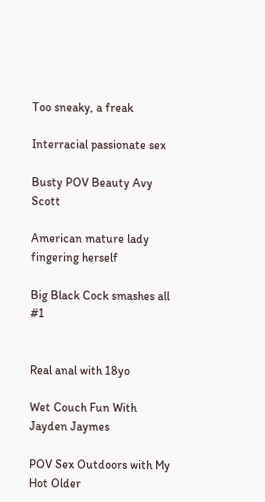Too sneaky, a freak

Interracial passionate sex

Busty POV Beauty Avy Scott

American mature lady fingering herself

Big Black Cock smashes all #1


Real anal with 18yo

Wet Couch Fun With Jayden Jaymes

POV Sex Outdoors with My Hot Older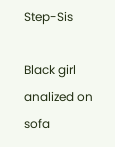Step-Sis

Black girl analized on sofa